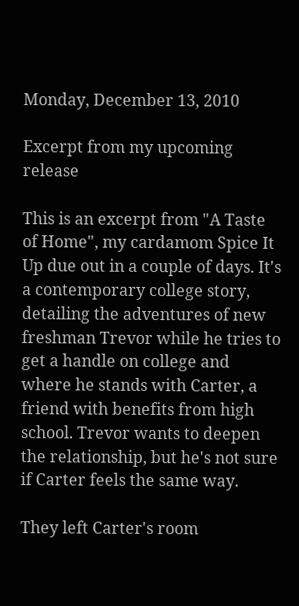Monday, December 13, 2010

Excerpt from my upcoming release

This is an excerpt from "A Taste of Home", my cardamom Spice It Up due out in a couple of days. It's a contemporary college story, detailing the adventures of new freshman Trevor while he tries to get a handle on college and where he stands with Carter, a friend with benefits from high school. Trevor wants to deepen the relationship, but he's not sure if Carter feels the same way.

They left Carter's room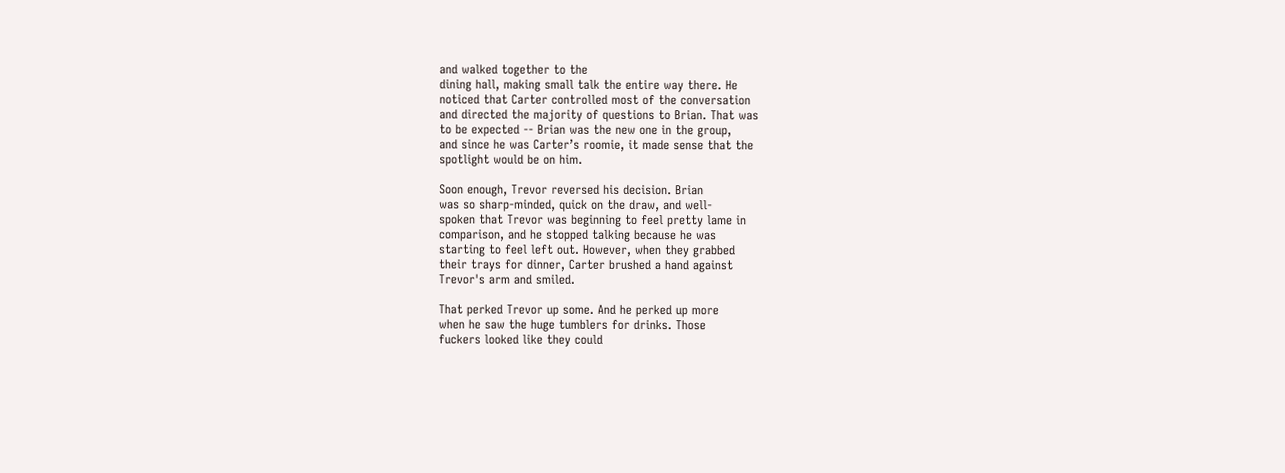and walked together to the
dining hall, making small talk the entire way there. He
noticed that Carter controlled most of the conversation
and directed the majority of questions to Brian. That was
to be expected -- Brian was the new one in the group,
and since he was Carter’s roomie, it made sense that the
spotlight would be on him.

Soon enough, Trevor reversed his decision. Brian
was so sharp-minded, quick on the draw, and well-
spoken that Trevor was beginning to feel pretty lame in
comparison, and he stopped talking because he was
starting to feel left out. However, when they grabbed
their trays for dinner, Carter brushed a hand against
Trevor's arm and smiled.

That perked Trevor up some. And he perked up more
when he saw the huge tumblers for drinks. Those
fuckers looked like they could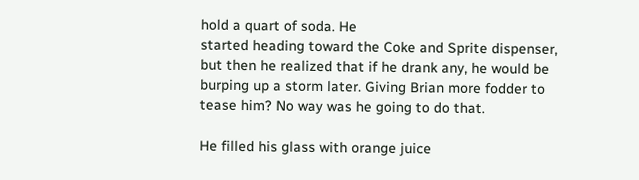hold a quart of soda. He
started heading toward the Coke and Sprite dispenser,
but then he realized that if he drank any, he would be
burping up a storm later. Giving Brian more fodder to
tease him? No way was he going to do that.

He filled his glass with orange juice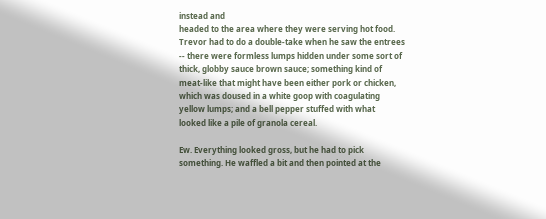instead and
headed to the area where they were serving hot food.
Trevor had to do a double-take when he saw the entrees
-- there were formless lumps hidden under some sort of
thick, globby sauce brown sauce; something kind of
meat-like that might have been either pork or chicken,
which was doused in a white goop with coagulating
yellow lumps; and a bell pepper stuffed with what
looked like a pile of granola cereal.

Ew. Everything looked gross, but he had to pick
something. He waffled a bit and then pointed at the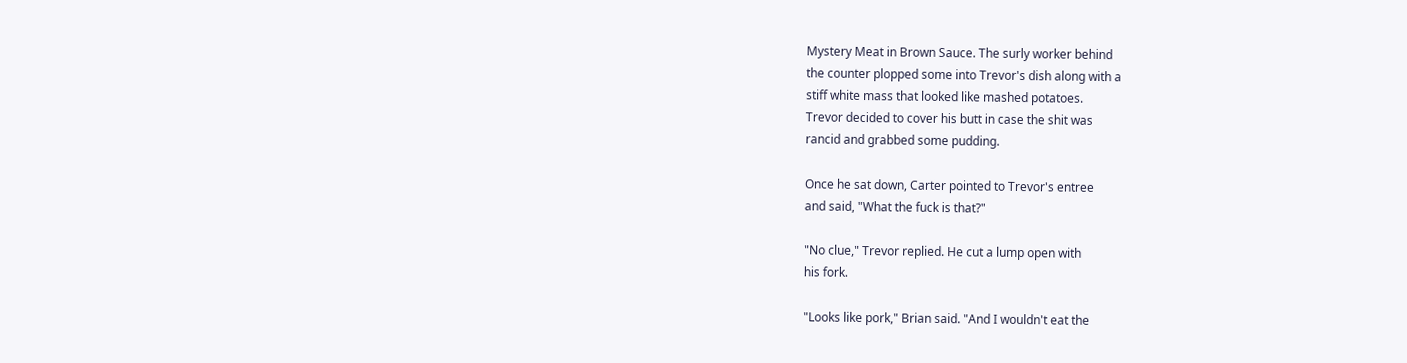Mystery Meat in Brown Sauce. The surly worker behind
the counter plopped some into Trevor's dish along with a
stiff white mass that looked like mashed potatoes.
Trevor decided to cover his butt in case the shit was
rancid and grabbed some pudding.

Once he sat down, Carter pointed to Trevor's entree
and said, "What the fuck is that?"

"No clue," Trevor replied. He cut a lump open with
his fork.

"Looks like pork," Brian said. "And I wouldn't eat the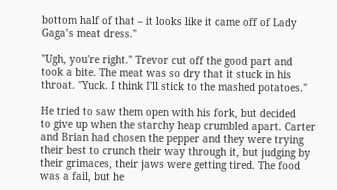bottom half of that – it looks like it came off of Lady
Gaga’s meat dress."

"Ugh, you're right." Trevor cut off the good part and
took a bite. The meat was so dry that it stuck in his
throat. "Yuck. I think I'll stick to the mashed potatoes."

He tried to saw them open with his fork, but decided
to give up when the starchy heap crumbled apart. Carter
and Brian had chosen the pepper and they were trying
their best to crunch their way through it, but judging by
their grimaces, their jaws were getting tired. The food
was a fail, but he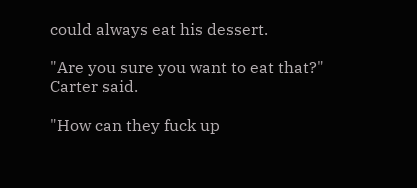could always eat his dessert.

"Are you sure you want to eat that?" Carter said.

"How can they fuck up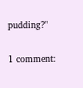pudding?"

1 comment: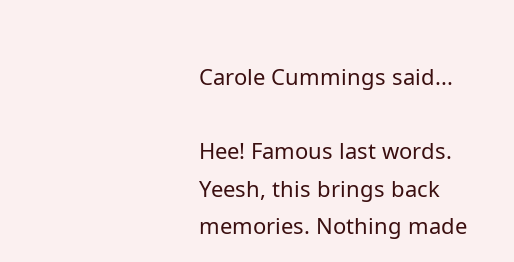Carole Cummings said...

Hee! Famous last words. Yeesh, this brings back memories. Nothing made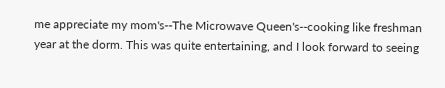me appreciate my mom's--The Microwave Queen's--cooking like freshman year at the dorm. This was quite entertaining, and I look forward to seeing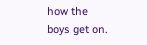how the boys get on.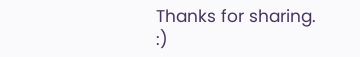Thanks for sharing. :)